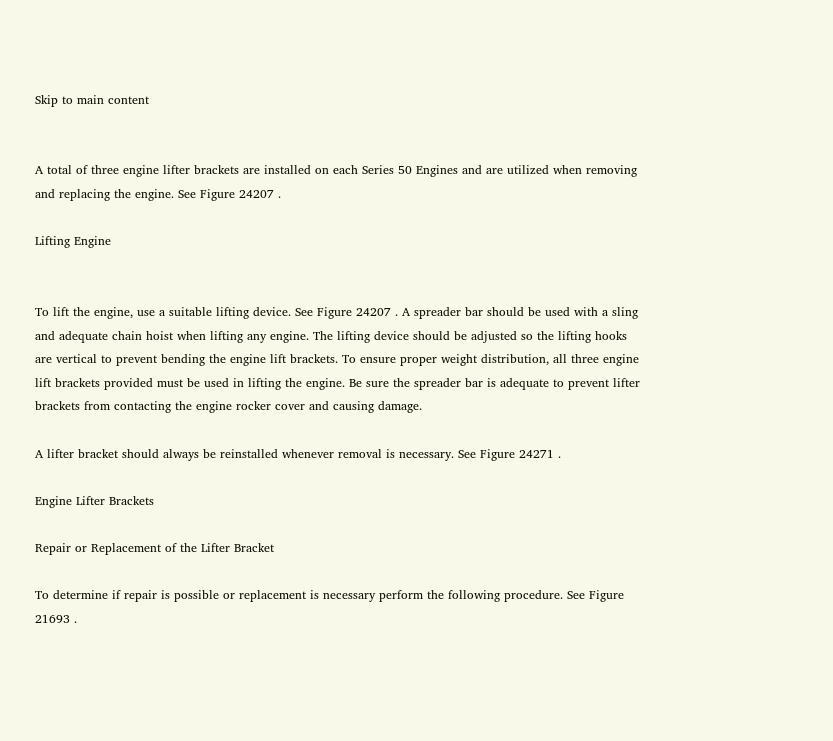Skip to main content


A total of three engine lifter brackets are installed on each Series 50 Engines and are utilized when removing and replacing the engine. See Figure 24207 .

Lifting Engine


To lift the engine, use a suitable lifting device. See Figure 24207 . A spreader bar should be used with a sling and adequate chain hoist when lifting any engine. The lifting device should be adjusted so the lifting hooks are vertical to prevent bending the engine lift brackets. To ensure proper weight distribution, all three engine lift brackets provided must be used in lifting the engine. Be sure the spreader bar is adequate to prevent lifter brackets from contacting the engine rocker cover and causing damage.

A lifter bracket should always be reinstalled whenever removal is necessary. See Figure 24271 .

Engine Lifter Brackets

Repair or Replacement of the Lifter Bracket

To determine if repair is possible or replacement is necessary perform the following procedure. See Figure 21693 .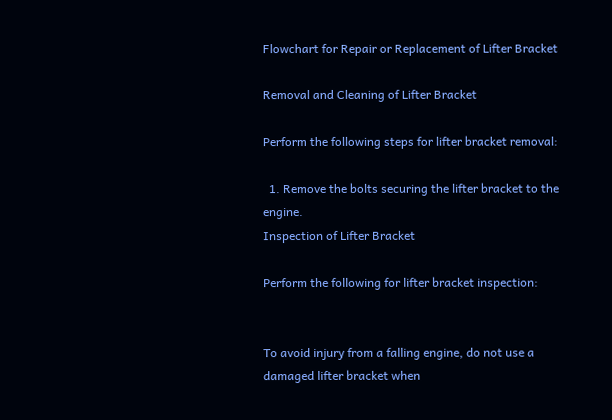Flowchart for Repair or Replacement of Lifter Bracket

Removal and Cleaning of Lifter Bracket

Perform the following steps for lifter bracket removal:

  1. Remove the bolts securing the lifter bracket to the engine.
Inspection of Lifter Bracket

Perform the following for lifter bracket inspection:


To avoid injury from a falling engine, do not use a damaged lifter bracket when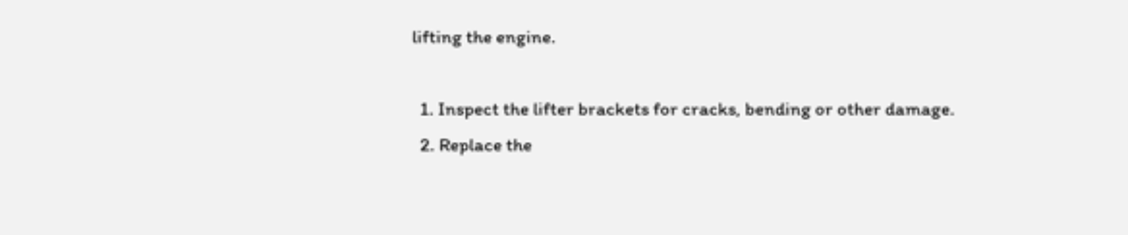lifting the engine.

  1. Inspect the lifter brackets for cracks, bending or other damage.
  2. Replace the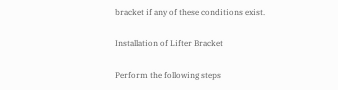bracket if any of these conditions exist.

Installation of Lifter Bracket

Perform the following steps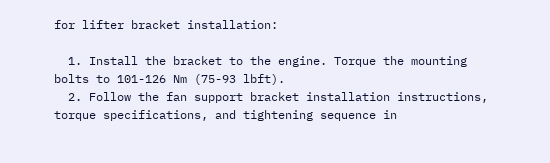for lifter bracket installation:

  1. Install the bracket to the engine. Torque the mounting bolts to 101-126 Nm (75-93 lbft).
  2. Follow the fan support bracket installation instructions, torque specifications, and tightening sequence in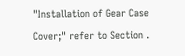"Installation of Gear Case Cover;" refer to Section .